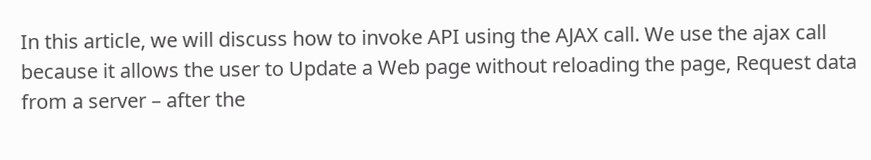In this article, we will discuss how to invoke API using the AJAX call. We use the ajax call because it allows the user to Update a Web page without reloading the page, Request data from a server – after the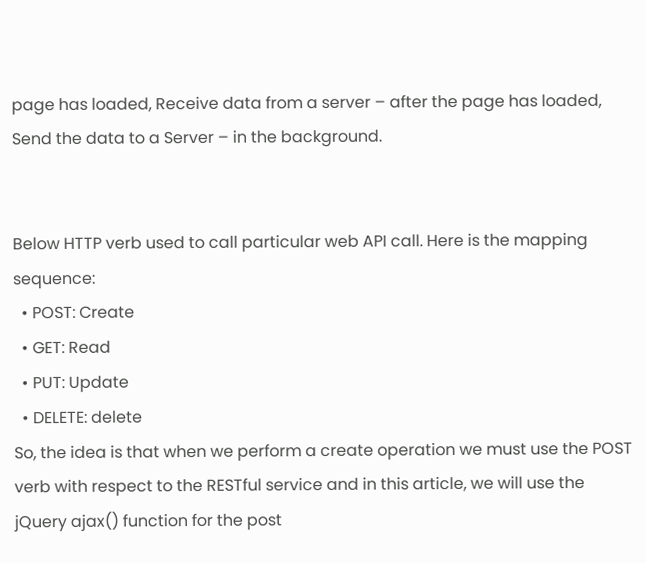page has loaded, Receive data from a server – after the page has loaded, Send the data to a Server – in the background.


Below HTTP verb used to call particular web API call. Here is the mapping sequence:
  • POST: Create
  • GET: Read
  • PUT: Update
  • DELETE: delete
So, the idea is that when we perform a create operation we must use the POST verb with respect to the RESTful service and in this article, we will use the jQuery ajax() function for the post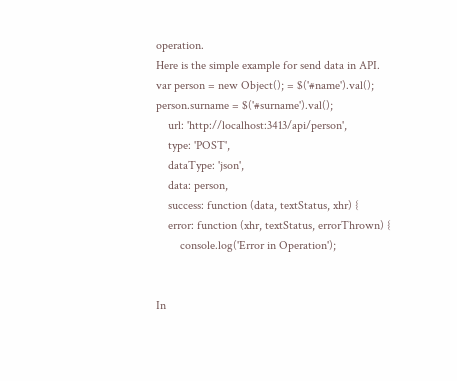operation.
Here is the simple example for send data in API.
var person = new Object(); = $('#name').val();
person.surname = $('#surname').val();
    url: 'http://localhost:3413/api/person',
    type: 'POST',
    dataType: 'json',
    data: person,
    success: function (data, textStatus, xhr) {
    error: function (xhr, textStatus, errorThrown) {
        console.log('Error in Operation');


In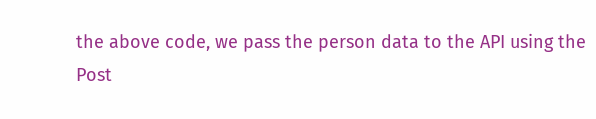the above code, we pass the person data to the API using the Post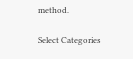method.


Select Categories